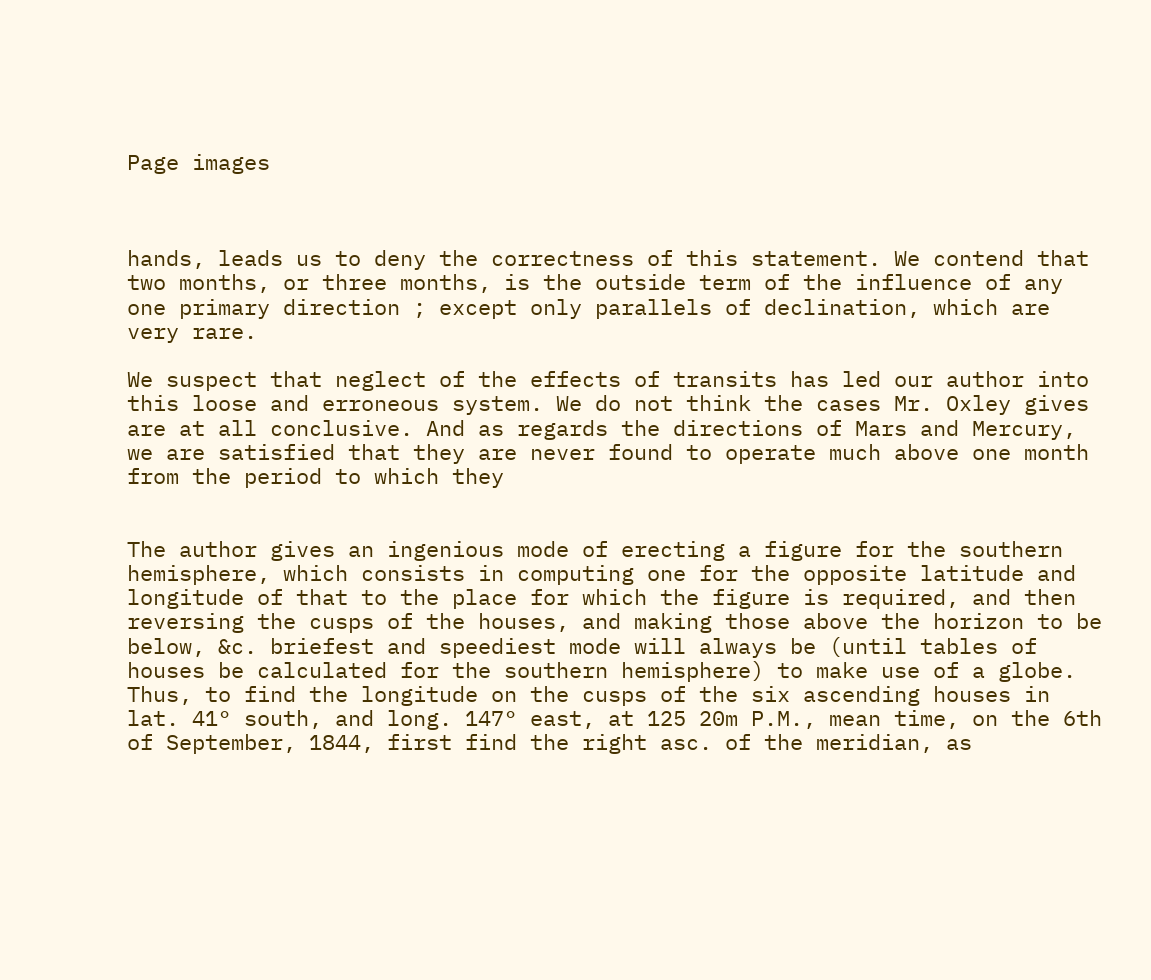Page images



hands, leads us to deny the correctness of this statement. We contend that two months, or three months, is the outside term of the influence of any one primary direction ; except only parallels of declination, which are very rare.

We suspect that neglect of the effects of transits has led our author into this loose and erroneous system. We do not think the cases Mr. Oxley gives are at all conclusive. And as regards the directions of Mars and Mercury, we are satisfied that they are never found to operate much above one month from the period to which they


The author gives an ingenious mode of erecting a figure for the southern hemisphere, which consists in computing one for the opposite latitude and longitude of that to the place for which the figure is required, and then reversing the cusps of the houses, and making those above the horizon to be below, &c. briefest and speediest mode will always be (until tables of houses be calculated for the southern hemisphere) to make use of a globe. Thus, to find the longitude on the cusps of the six ascending houses in lat. 41° south, and long. 147° east, at 125 20m P.M., mean time, on the 6th of September, 1844, first find the right asc. of the meridian, as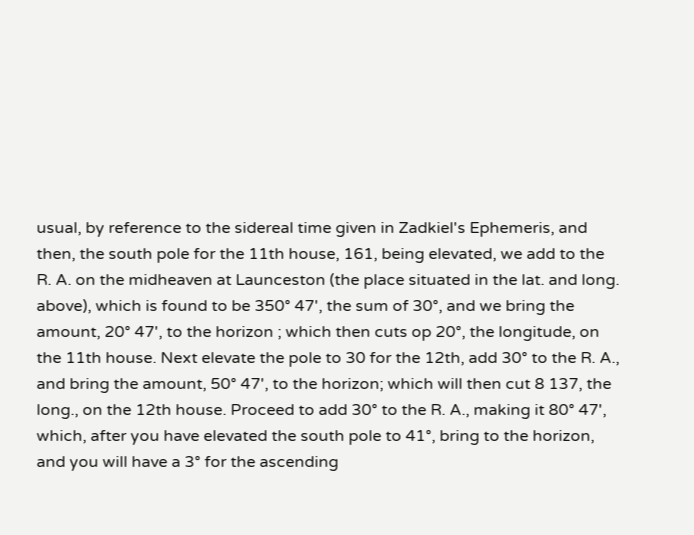usual, by reference to the sidereal time given in Zadkiel's Ephemeris, and then, the south pole for the 11th house, 161, being elevated, we add to the R. A. on the midheaven at Launceston (the place situated in the lat. and long. above), which is found to be 350° 47', the sum of 30°, and we bring the amount, 20° 47', to the horizon ; which then cuts op 20°, the longitude, on the 11th house. Next elevate the pole to 30 for the 12th, add 30° to the R. A., and bring the amount, 50° 47', to the horizon; which will then cut 8 137, the long., on the 12th house. Proceed to add 30° to the R. A., making it 80° 47', which, after you have elevated the south pole to 41°, bring to the horizon, and you will have a 3° for the ascending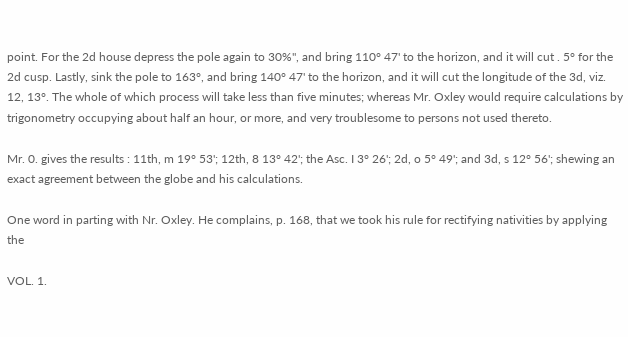point. For the 2d house depress the pole again to 30%", and bring 110° 47' to the horizon, and it will cut . 5° for the 2d cusp. Lastly, sink the pole to 163°, and bring 140° 47' to the horizon, and it will cut the longitude of the 3d, viz. 12, 13°. The whole of which process will take less than five minutes; whereas Mr. Oxley would require calculations by trigonometry occupying about half an hour, or more, and very troublesome to persons not used thereto.

Mr. 0. gives the results : 11th, m 19° 53'; 12th, 8 13° 42'; the Asc. I 3° 26'; 2d, o 5° 49'; and 3d, s 12° 56'; shewing an exact agreement between the globe and his calculations.

One word in parting with Nr. Oxley. He complains, p. 168, that we took his rule for rectifying nativities by applying the

VOL. 1.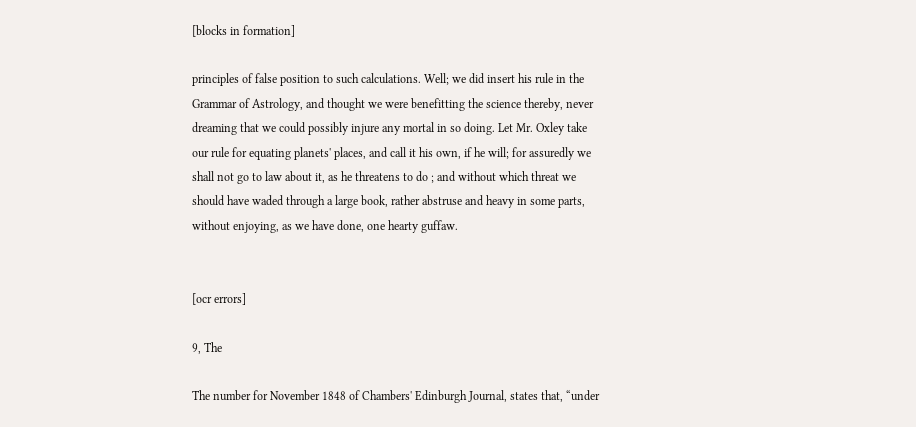[blocks in formation]

principles of false position to such calculations. Well; we did insert his rule in the Grammar of Astrology, and thought we were benefitting the science thereby, never dreaming that we could possibly injure any mortal in so doing. Let Mr. Oxley take our rule for equating planets' places, and call it his own, if he will; for assuredly we shall not go to law about it, as he threatens to do ; and without which threat we should have waded through a large book, rather abstruse and heavy in some parts, without enjoying, as we have done, one hearty guffaw.


[ocr errors]

9, The

The number for November 1848 of Chambers' Edinburgh Journal, states that, “under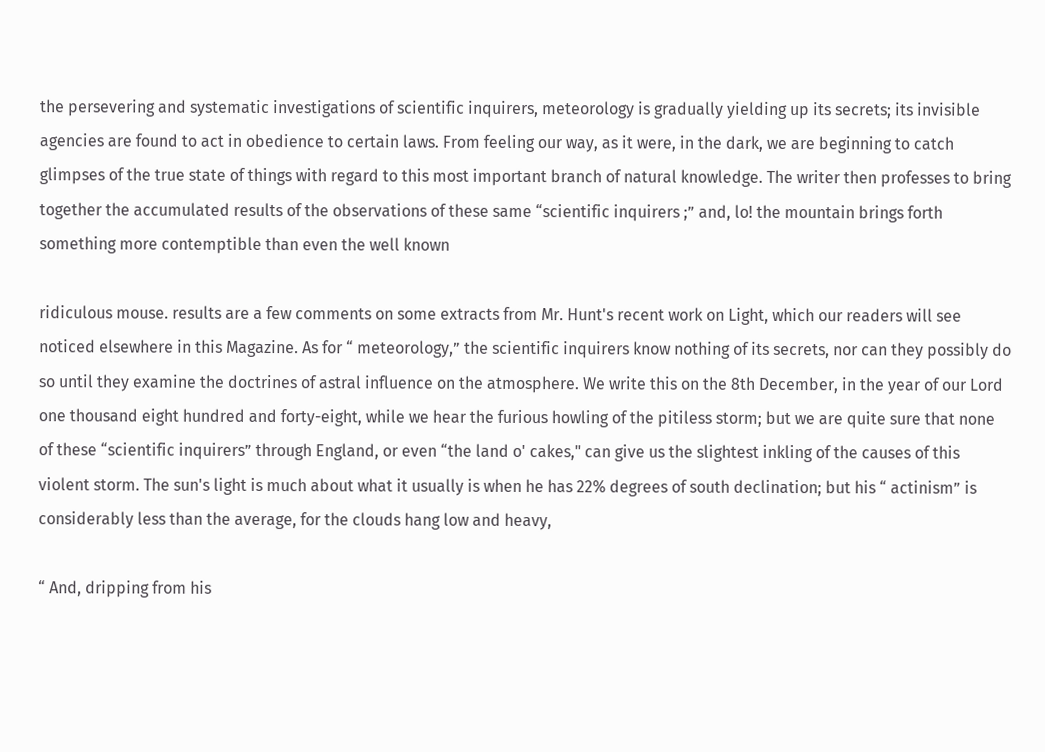the persevering and systematic investigations of scientific inquirers, meteorology is gradually yielding up its secrets; its invisible agencies are found to act in obedience to certain laws. From feeling our way, as it were, in the dark, we are beginning to catch glimpses of the true state of things with regard to this most important branch of natural knowledge. The writer then professes to bring together the accumulated results of the observations of these same “scientific inquirers ;” and, lo! the mountain brings forth something more contemptible than even the well known

ridiculous mouse. results are a few comments on some extracts from Mr. Hunt's recent work on Light, which our readers will see noticed elsewhere in this Magazine. As for “ meteorology,” the scientific inquirers know nothing of its secrets, nor can they possibly do so until they examine the doctrines of astral influence on the atmosphere. We write this on the 8th December, in the year of our Lord one thousand eight hundred and forty-eight, while we hear the furious howling of the pitiless storm; but we are quite sure that none of these “scientific inquirers” through England, or even “the land o' cakes," can give us the slightest inkling of the causes of this violent storm. The sun's light is much about what it usually is when he has 22% degrees of south declination; but his “ actinism” is considerably less than the average, for the clouds hang low and heavy,

“ And, dripping from his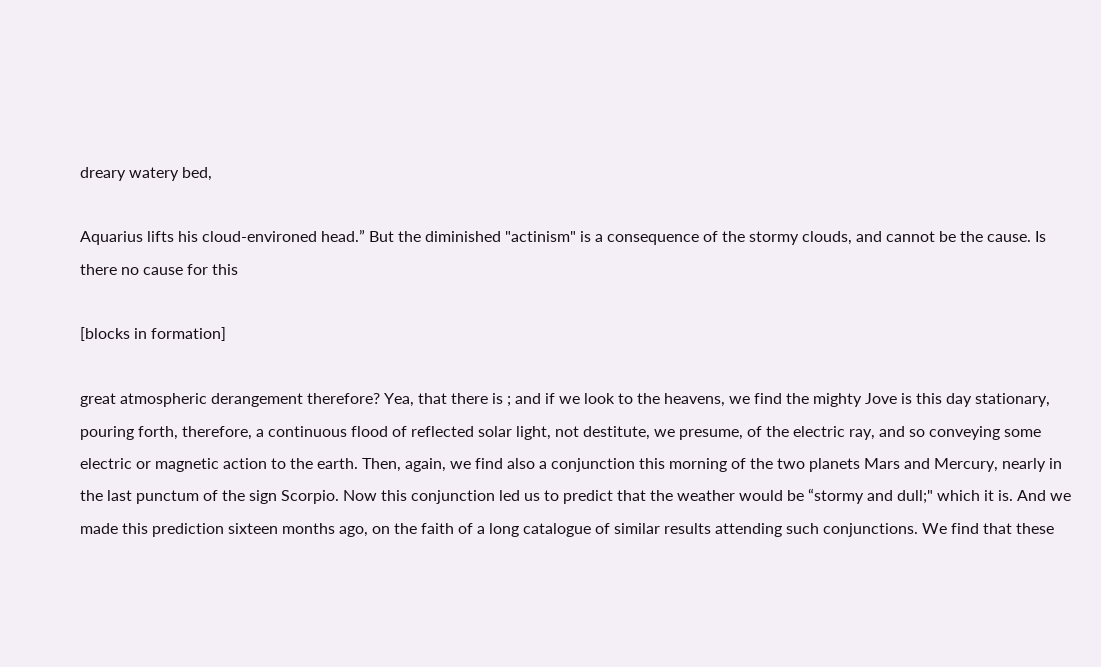dreary watery bed,

Aquarius lifts his cloud-environed head.” But the diminished "actinism" is a consequence of the stormy clouds, and cannot be the cause. Is there no cause for this

[blocks in formation]

great atmospheric derangement therefore? Yea, that there is ; and if we look to the heavens, we find the mighty Jove is this day stationary, pouring forth, therefore, a continuous flood of reflected solar light, not destitute, we presume, of the electric ray, and so conveying some electric or magnetic action to the earth. Then, again, we find also a conjunction this morning of the two planets Mars and Mercury, nearly in the last punctum of the sign Scorpio. Now this conjunction led us to predict that the weather would be “stormy and dull;" which it is. And we made this prediction sixteen months ago, on the faith of a long catalogue of similar results attending such conjunctions. We find that these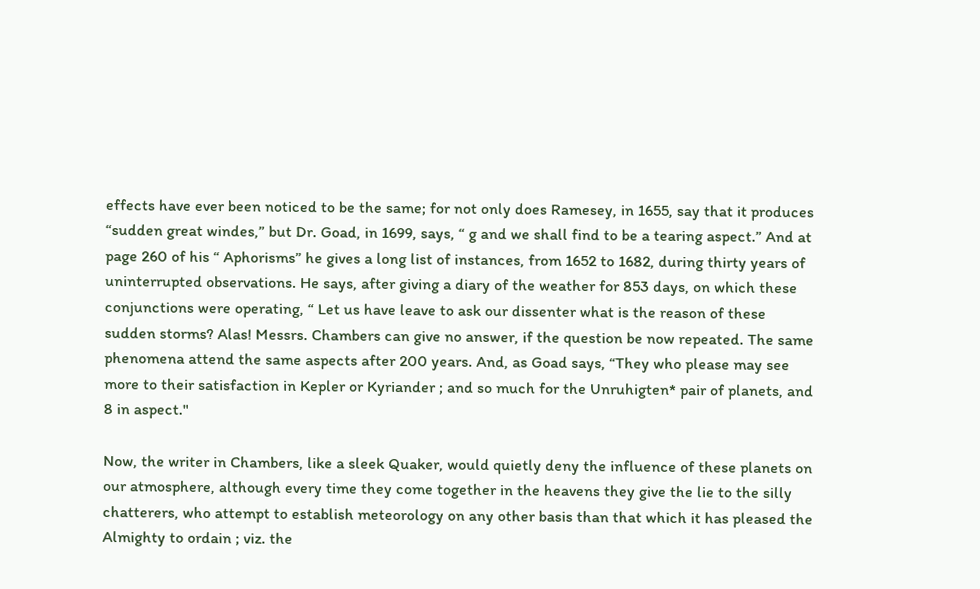effects have ever been noticed to be the same; for not only does Ramesey, in 1655, say that it produces “sudden great windes,” but Dr. Goad, in 1699, says, “ g and we shall find to be a tearing aspect.” And at page 260 of his “ Aphorisms” he gives a long list of instances, from 1652 to 1682, during thirty years of uninterrupted observations. He says, after giving a diary of the weather for 853 days, on which these conjunctions were operating, “ Let us have leave to ask our dissenter what is the reason of these sudden storms? Alas! Messrs. Chambers can give no answer, if the question be now repeated. The same phenomena attend the same aspects after 200 years. And, as Goad says, “They who please may see more to their satisfaction in Kepler or Kyriander ; and so much for the Unruhigten* pair of planets, and 8 in aspect."

Now, the writer in Chambers, like a sleek Quaker, would quietly deny the influence of these planets on our atmosphere, although every time they come together in the heavens they give the lie to the silly chatterers, who attempt to establish meteorology on any other basis than that which it has pleased the Almighty to ordain ; viz. the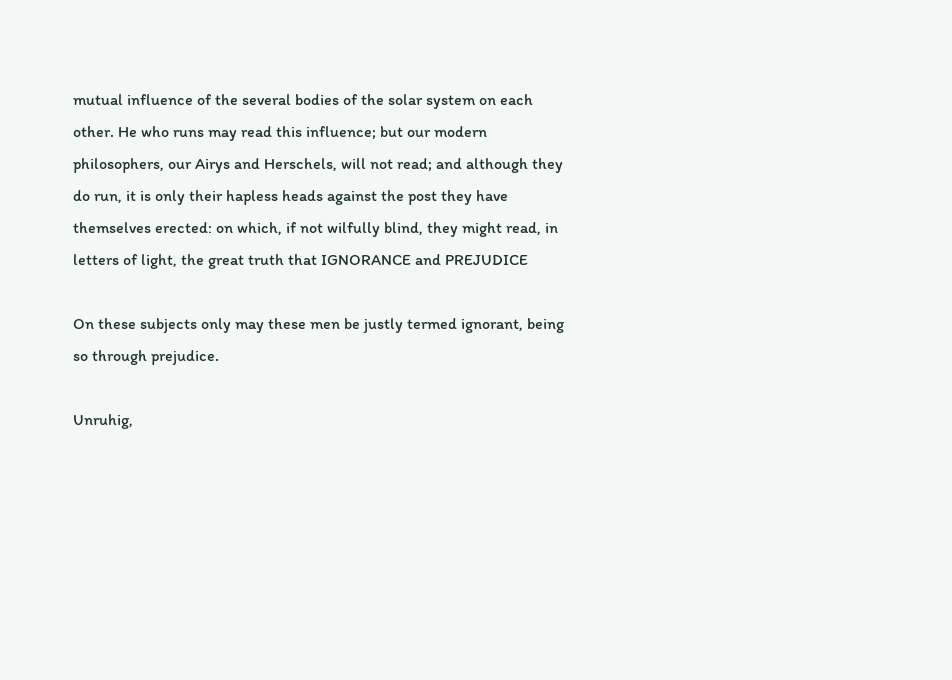mutual influence of the several bodies of the solar system on each other. He who runs may read this influence; but our modern philosophers, our Airys and Herschels, will not read; and although they do run, it is only their hapless heads against the post they have themselves erected: on which, if not wilfully blind, they might read, in letters of light, the great truth that IGNORANCE and PREJUDICE

On these subjects only may these men be justly termed ignorant, being so through prejudice.

Unruhig,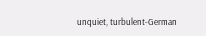unquiet, turbulent-German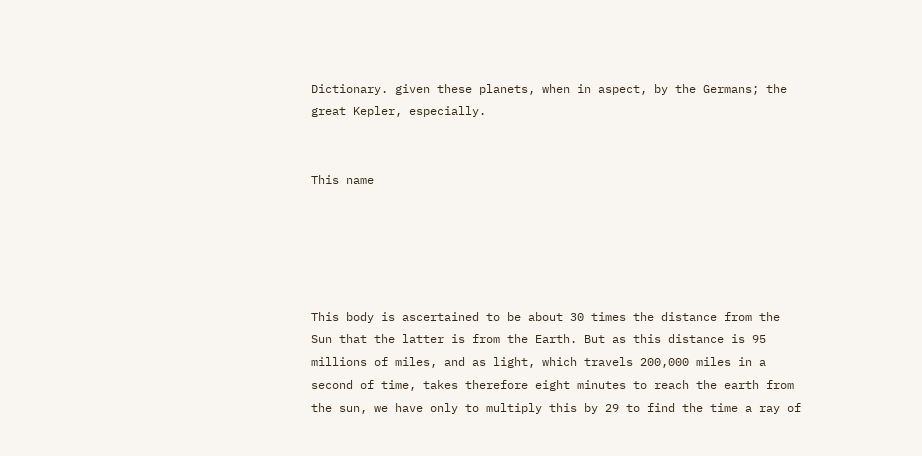Dictionary. given these planets, when in aspect, by the Germans; the great Kepler, especially.


This name





This body is ascertained to be about 30 times the distance from the Sun that the latter is from the Earth. But as this distance is 95 millions of miles, and as light, which travels 200,000 miles in a second of time, takes therefore eight minutes to reach the earth from the sun, we have only to multiply this by 29 to find the time a ray of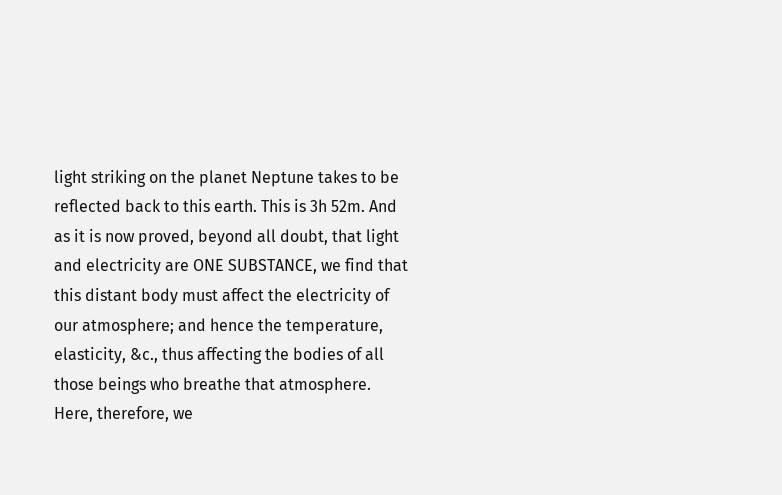light striking on the planet Neptune takes to be reflected back to this earth. This is 3h 52m. And as it is now proved, beyond all doubt, that light and electricity are ONE SUBSTANCE, we find that this distant body must affect the electricity of our atmosphere; and hence the temperature, elasticity, &c., thus affecting the bodies of all those beings who breathe that atmosphere. Here, therefore, we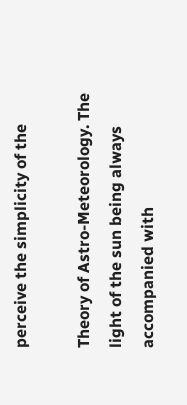perceive the simplicity of the

Theory of Astro-Meteorology. The light of the sun being always accompanied with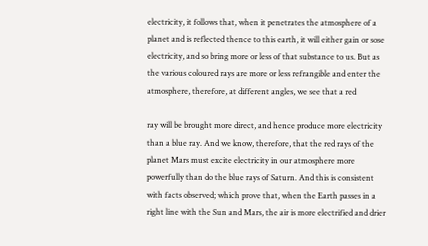electricity, it follows that, when it penetrates the atmosphere of a planet and is reflected thence to this earth, it will either gain or sose electricity, and so bring more or less of that substance to us. But as the various coloured rays are more or less refrangible and enter the atmosphere, therefore, at different angles, we see that a red

ray will be brought more direct, and hence produce more electricity than a blue ray. And we know, therefore, that the red rays of the planet Mars must excite electricity in our atmosphere more powerfully than do the blue rays of Saturn. And this is consistent with facts observed; which prove that, when the Earth passes in a right line with the Sun and Mars, the air is more electrified and drier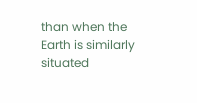than when the Earth is similarly situated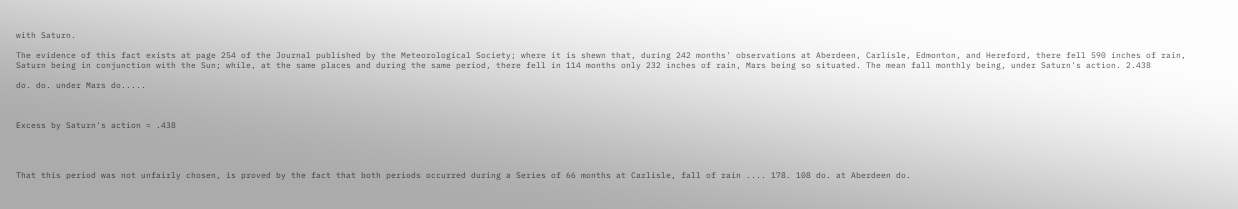with Saturn.

The evidence of this fact exists at page 254 of the Journal published by the Meteorological Society; where it is shewn that, during 242 months' observations at Aberdeen, Carlisle, Edmonton, and Hereford, there fell 590 inches of rain, Saturn being in conjunction with the Sun; while, at the same places and during the same period, there fell in 114 months only 232 inches of rain, Mars being so situated. The mean fall monthly being, under Saturn's action. 2.438

do. do. under Mars do.....



Excess by Saturn's action = .438




That this period was not unfairly chosen, is proved by the fact that both periods occurred during a Series of 66 months at Carlisle, fall of rain .... 178. 108 do. at Aberdeen do.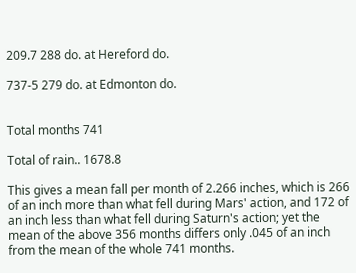209.7 288 do. at Hereford do.

737-5 279 do. at Edmonton do.


Total months 741

Total of rain.. 1678.8

This gives a mean fall per month of 2.266 inches, which is 266 of an inch more than what fell during Mars' action, and 172 of an inch less than what fell during Saturn's action; yet the mean of the above 356 months differs only .045 of an inch from the mean of the whole 741 months.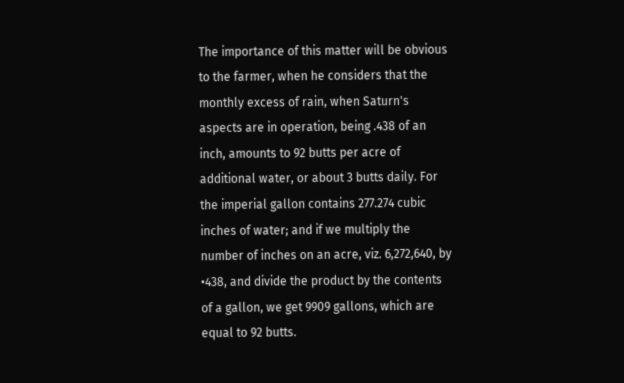The importance of this matter will be obvious to the farmer, when he considers that the monthly excess of rain, when Saturn's aspects are in operation, being .438 of an inch, amounts to 92 butts per acre of additional water, or about 3 butts daily. For the imperial gallon contains 277.274 cubic inches of water; and if we multiply the number of inches on an acre, viz. 6,272,640, by •438, and divide the product by the contents of a gallon, we get 9909 gallons, which are equal to 92 butts.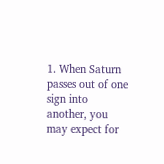1. When Saturn passes out of one sign into another, you may expect for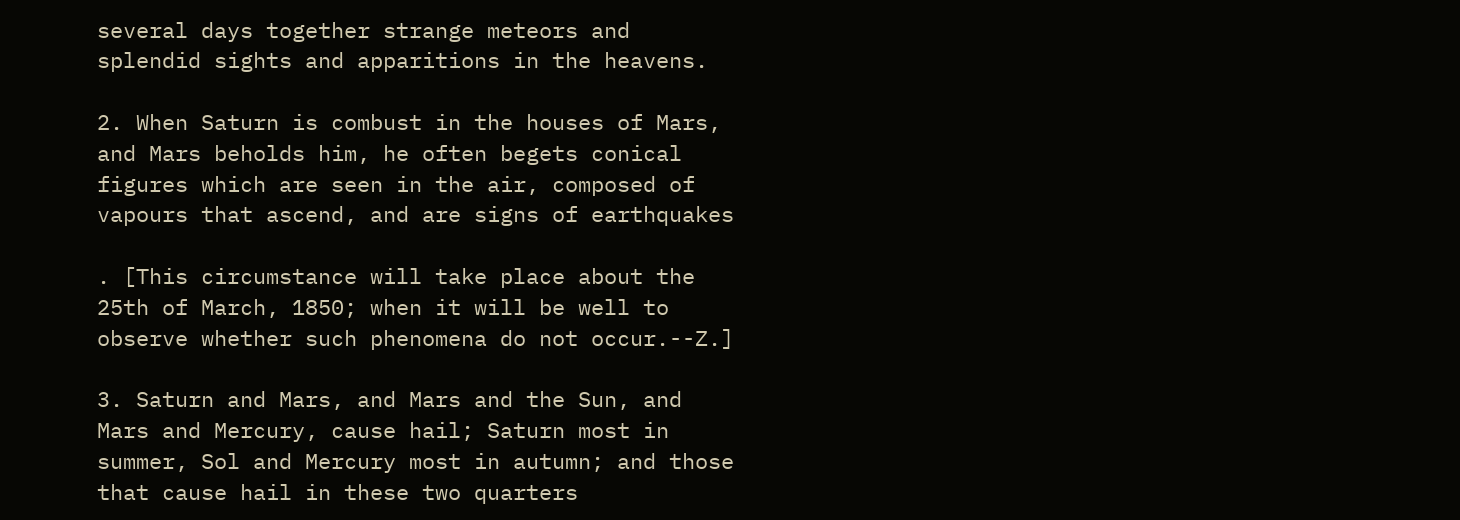several days together strange meteors and splendid sights and apparitions in the heavens.

2. When Saturn is combust in the houses of Mars, and Mars beholds him, he often begets conical figures which are seen in the air, composed of vapours that ascend, and are signs of earthquakes

. [This circumstance will take place about the 25th of March, 1850; when it will be well to observe whether such phenomena do not occur.--Z.]

3. Saturn and Mars, and Mars and the Sun, and Mars and Mercury, cause hail; Saturn most in summer, Sol and Mercury most in autumn; and those that cause hail in these two quarters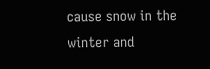cause snow in the winter and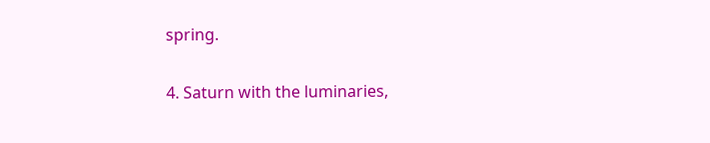spring.

4. Saturn with the luminaries,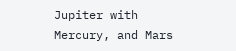Jupiter with Mercury, and Mars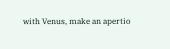with Venus, make an apertio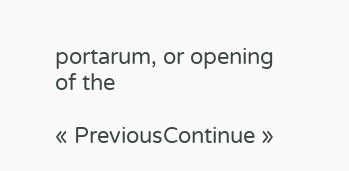portarum, or opening of the

« PreviousContinue »